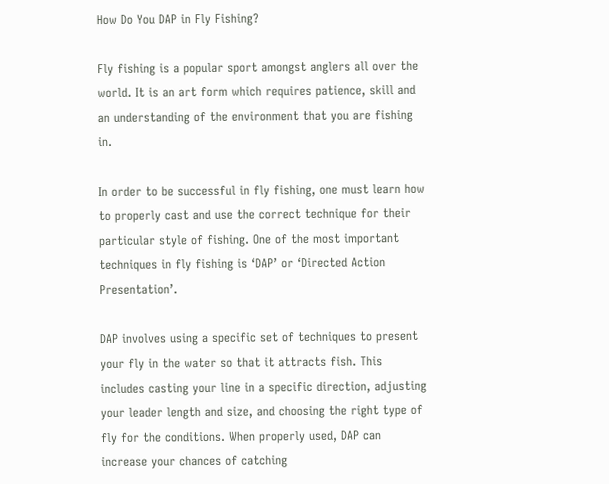How Do You DAP in Fly Fishing?

Fly fishing is a popular sport amongst anglers all over the world. It is an art form which requires patience, skill and an understanding of the environment that you are fishing in.

In order to be successful in fly fishing, one must learn how to properly cast and use the correct technique for their particular style of fishing. One of the most important techniques in fly fishing is ‘DAP’ or ‘Directed Action Presentation’.

DAP involves using a specific set of techniques to present your fly in the water so that it attracts fish. This includes casting your line in a specific direction, adjusting your leader length and size, and choosing the right type of fly for the conditions. When properly used, DAP can increase your chances of catching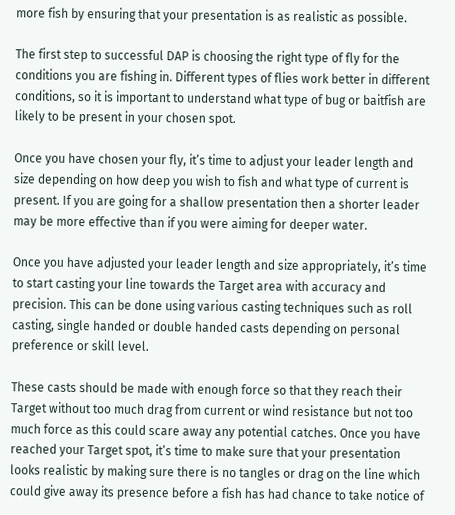more fish by ensuring that your presentation is as realistic as possible.

The first step to successful DAP is choosing the right type of fly for the conditions you are fishing in. Different types of flies work better in different conditions, so it is important to understand what type of bug or baitfish are likely to be present in your chosen spot.

Once you have chosen your fly, it’s time to adjust your leader length and size depending on how deep you wish to fish and what type of current is present. If you are going for a shallow presentation then a shorter leader may be more effective than if you were aiming for deeper water.

Once you have adjusted your leader length and size appropriately, it’s time to start casting your line towards the Target area with accuracy and precision. This can be done using various casting techniques such as roll casting, single handed or double handed casts depending on personal preference or skill level.

These casts should be made with enough force so that they reach their Target without too much drag from current or wind resistance but not too much force as this could scare away any potential catches. Once you have reached your Target spot, it’s time to make sure that your presentation looks realistic by making sure there is no tangles or drag on the line which could give away its presence before a fish has had chance to take notice of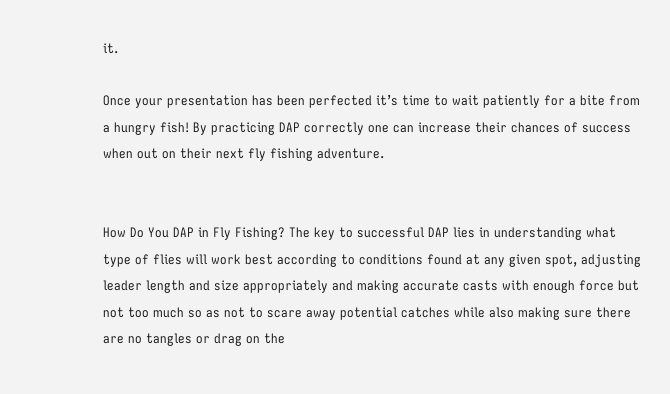it.

Once your presentation has been perfected it’s time to wait patiently for a bite from a hungry fish! By practicing DAP correctly one can increase their chances of success when out on their next fly fishing adventure.


How Do You DAP in Fly Fishing? The key to successful DAP lies in understanding what type of flies will work best according to conditions found at any given spot, adjusting leader length and size appropriately and making accurate casts with enough force but not too much so as not to scare away potential catches while also making sure there are no tangles or drag on the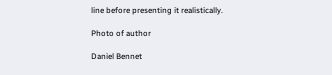line before presenting it realistically.

Photo of author

Daniel Bennet